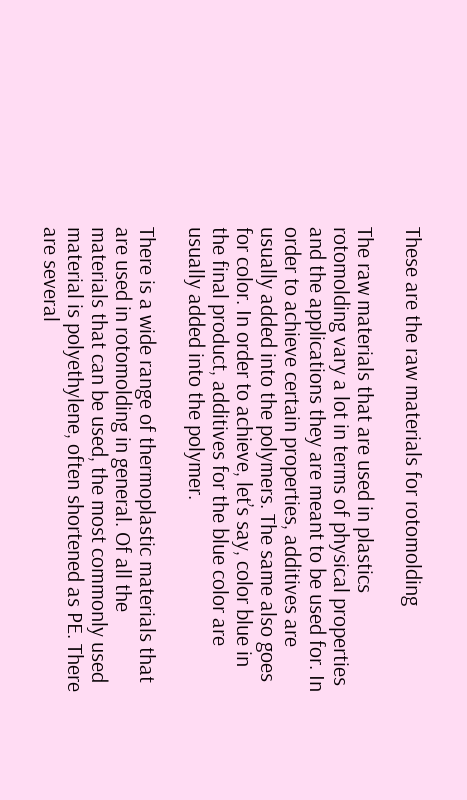These are the raw materials for rotomolding

The raw materials that are used in plastics rotomolding vary a lot in terms of physical properties and the applications they are meant to be used for. In order to achieve certain properties, additives are usually added into the polymers. The same also goes for color. In order to achieve, let’s say, color blue in the final product, additives for the blue color are usually added into the polymer.

There is a wide range of thermoplastic materials that are used in rotomolding in general. Of all the materials that can be used, the most commonly used material is polyethylene, often shortened as PE. There are several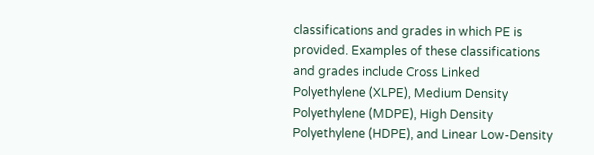classifications and grades in which PE is provided. Examples of these classifications and grades include Cross Linked Polyethylene (XLPE), Medium Density Polyethylene (MDPE), High Density Polyethylene (HDPE), and Linear Low-Density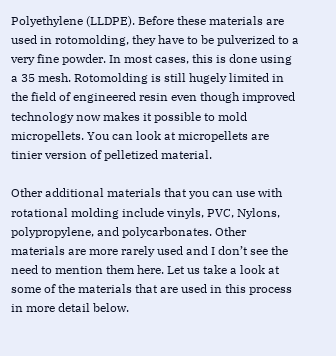Polyethylene (LLDPE). Before these materials are used in rotomolding, they have to be pulverized to a very fine powder. In most cases, this is done using a 35 mesh. Rotomolding is still hugely limited in the field of engineered resin even though improved technology now makes it possible to mold micropellets. You can look at micropellets are tinier version of pelletized material.

Other additional materials that you can use with rotational molding include vinyls, PVC, Nylons, polypropylene, and polycarbonates. Other materials are more rarely used and I don’t see the need to mention them here. Let us take a look at some of the materials that are used in this process in more detail below.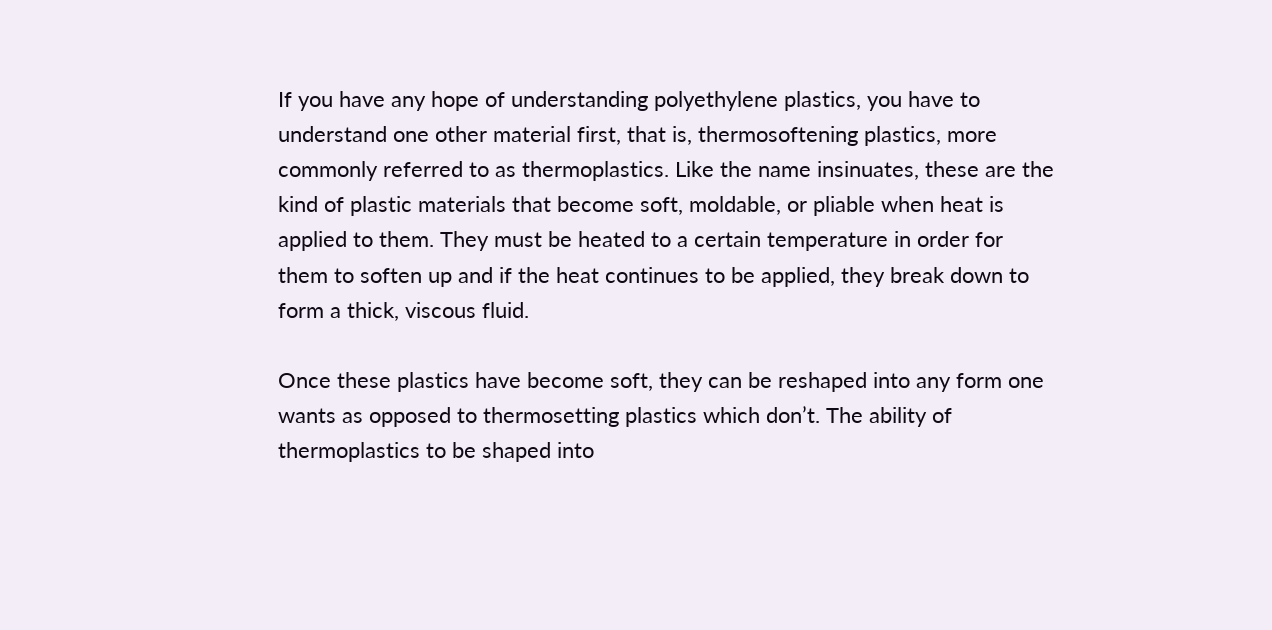If you have any hope of understanding polyethylene plastics, you have to understand one other material first, that is, thermosoftening plastics, more commonly referred to as thermoplastics. Like the name insinuates, these are the kind of plastic materials that become soft, moldable, or pliable when heat is applied to them. They must be heated to a certain temperature in order for them to soften up and if the heat continues to be applied, they break down to form a thick, viscous fluid.

Once these plastics have become soft, they can be reshaped into any form one wants as opposed to thermosetting plastics which don’t. The ability of thermoplastics to be shaped into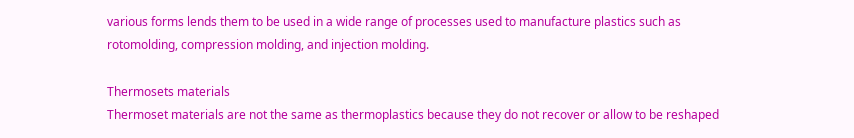various forms lends them to be used in a wide range of processes used to manufacture plastics such as rotomolding, compression molding, and injection molding.

Thermosets materials
Thermoset materials are not the same as thermoplastics because they do not recover or allow to be reshaped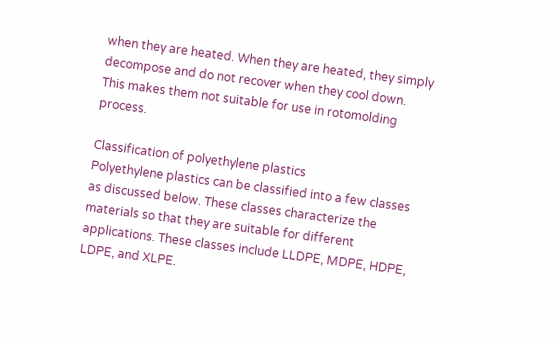when they are heated. When they are heated, they simply decompose and do not recover when they cool down. This makes them not suitable for use in rotomolding process.

Classification of polyethylene plastics
Polyethylene plastics can be classified into a few classes as discussed below. These classes characterize the materials so that they are suitable for different applications. These classes include LLDPE, MDPE, HDPE, LDPE, and XLPE.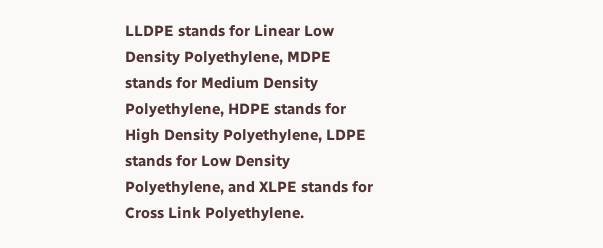LLDPE stands for Linear Low Density Polyethylene, MDPE stands for Medium Density Polyethylene, HDPE stands for High Density Polyethylene, LDPE stands for Low Density Polyethylene, and XLPE stands for Cross Link Polyethylene.